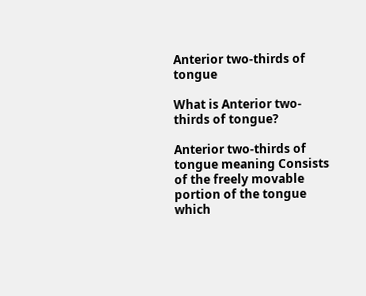Anterior two-thirds of tongue

What is Anterior two-thirds of tongue?

Anterior two-thirds of tongue meaning Consists of the freely movable portion of the tongue which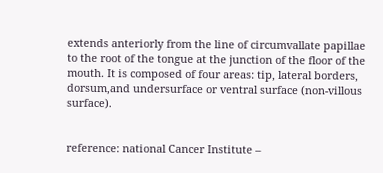extends anteriorly from the line of circumvallate papillae to the root of the tongue at the junction of the floor of the mouth. It is composed of four areas: tip, lateral borders, dorsum,and undersurface or ventral surface (non-villous surface).


reference: national Cancer Institute –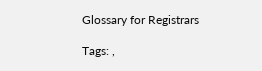Glossary for Registrars

Tags: ,